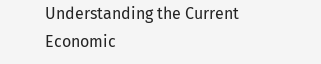Understanding the Current Economic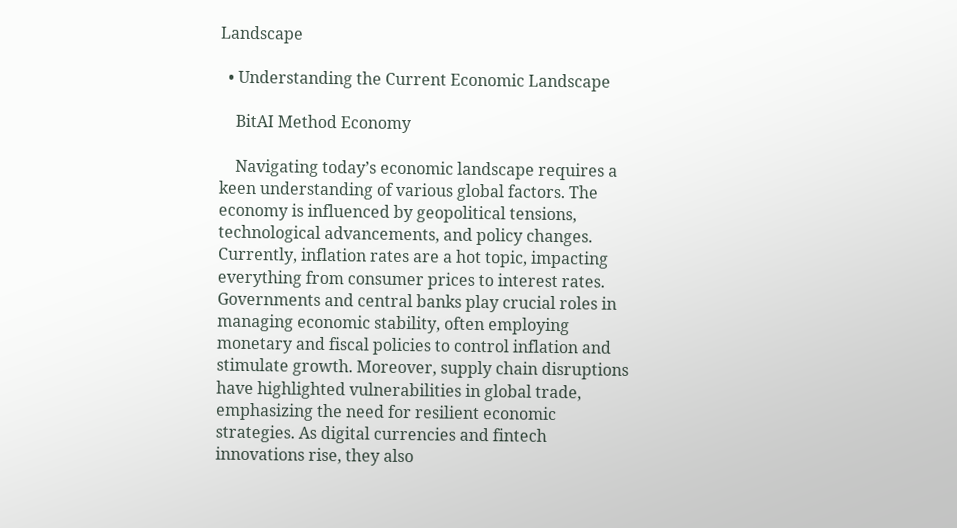Landscape

  • Understanding the Current Economic Landscape

    BitAI Method Economy

    Navigating today’s economic landscape requires a keen understanding of various global factors. The economy is influenced by geopolitical tensions, technological advancements, and policy changes. Currently, inflation rates are a hot topic, impacting everything from consumer prices to interest rates. Governments and central banks play crucial roles in managing economic stability, often employing monetary and fiscal policies to control inflation and stimulate growth. Moreover, supply chain disruptions have highlighted vulnerabilities in global trade, emphasizing the need for resilient economic strategies. As digital currencies and fintech innovations rise, they also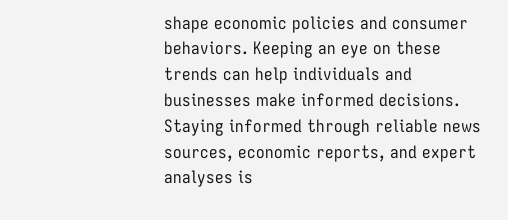shape economic policies and consumer behaviors. Keeping an eye on these trends can help individuals and businesses make informed decisions. Staying informed through reliable news sources, economic reports, and expert analyses is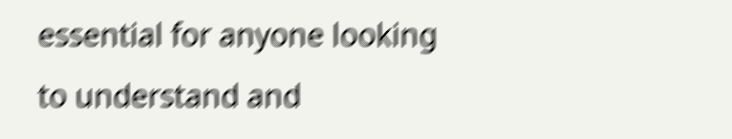essential for anyone looking to understand and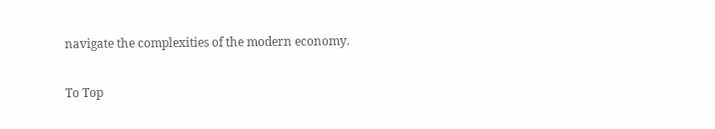navigate the complexities of the modern economy.

To Top